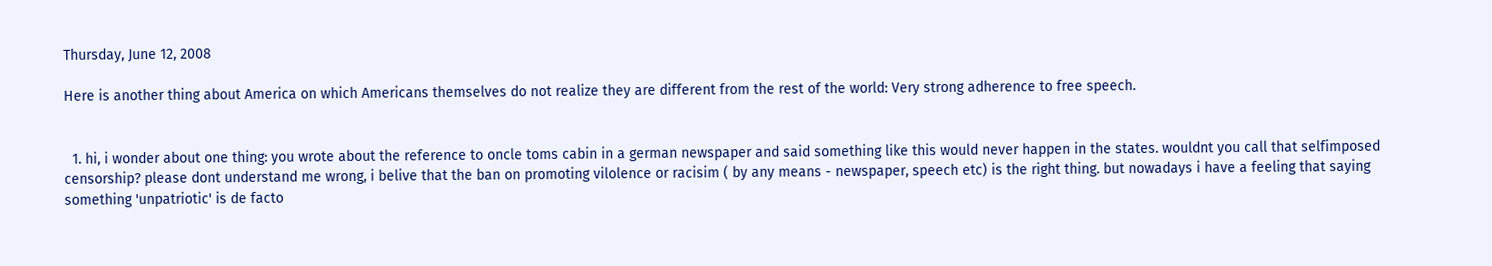Thursday, June 12, 2008

Here is another thing about America on which Americans themselves do not realize they are different from the rest of the world: Very strong adherence to free speech.


  1. hi, i wonder about one thing: you wrote about the reference to oncle toms cabin in a german newspaper and said something like this would never happen in the states. wouldnt you call that selfimposed censorship? please dont understand me wrong, i belive that the ban on promoting vilolence or racisim ( by any means - newspaper, speech etc) is the right thing. but nowadays i have a feeling that saying something 'unpatriotic' is de facto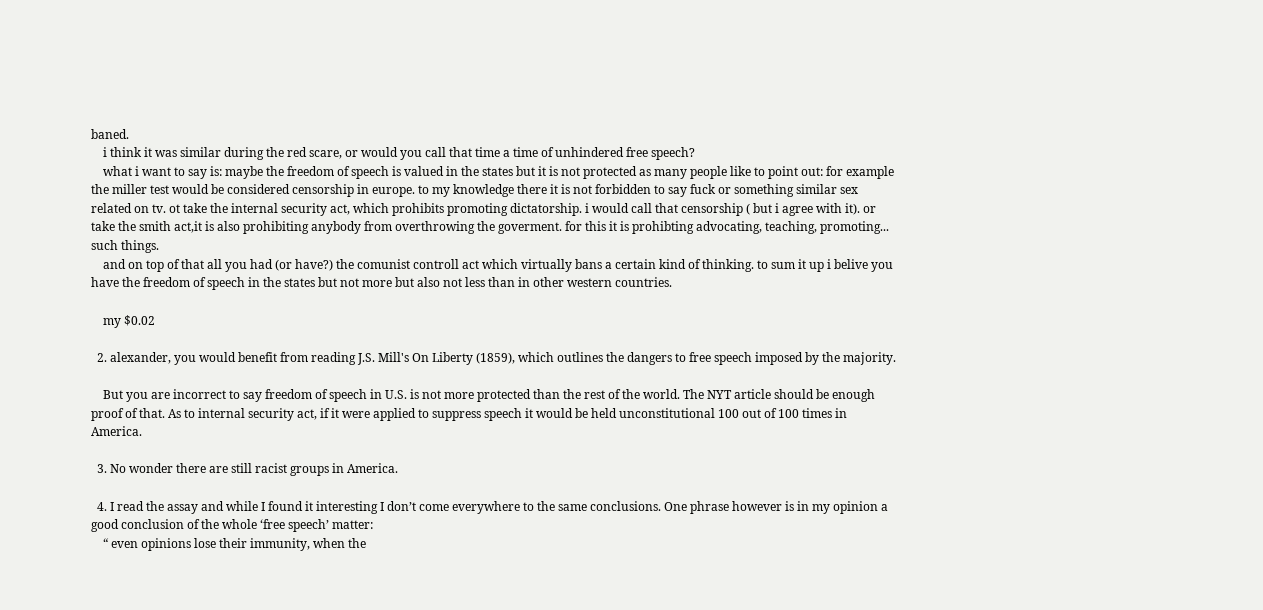baned.
    i think it was similar during the red scare, or would you call that time a time of unhindered free speech?
    what i want to say is: maybe the freedom of speech is valued in the states but it is not protected as many people like to point out: for example the miller test would be considered censorship in europe. to my knowledge there it is not forbidden to say fuck or something similar sex related on tv. ot take the internal security act, which prohibits promoting dictatorship. i would call that censorship ( but i agree with it). or take the smith act,it is also prohibiting anybody from overthrowing the goverment. for this it is prohibting advocating, teaching, promoting... such things.
    and on top of that all you had (or have?) the comunist controll act which virtually bans a certain kind of thinking. to sum it up i belive you have the freedom of speech in the states but not more but also not less than in other western countries.

    my $0.02

  2. alexander, you would benefit from reading J.S. Mill's On Liberty (1859), which outlines the dangers to free speech imposed by the majority.

    But you are incorrect to say freedom of speech in U.S. is not more protected than the rest of the world. The NYT article should be enough proof of that. As to internal security act, if it were applied to suppress speech it would be held unconstitutional 100 out of 100 times in America.

  3. No wonder there are still racist groups in America.

  4. I read the assay and while I found it interesting I don’t come everywhere to the same conclusions. One phrase however is in my opinion a good conclusion of the whole ‘free speech’ matter:
    “ even opinions lose their immunity, when the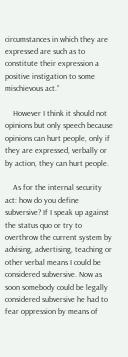circumstances in which they are expressed are such as to constitute their expression a positive instigation to some mischievous act.”

    However I think it should not opinions but only speech because opinions can hurt people, only if they are expressed, verbally or by action, they can hurt people.

    As for the internal security act: how do you define subversive? If I speak up against the status quo or try to overthrow the current system by advising, advertising, teaching or other verbal means I could be considered subversive. Now as soon somebody could be legally considered subversive he had to fear oppression by means of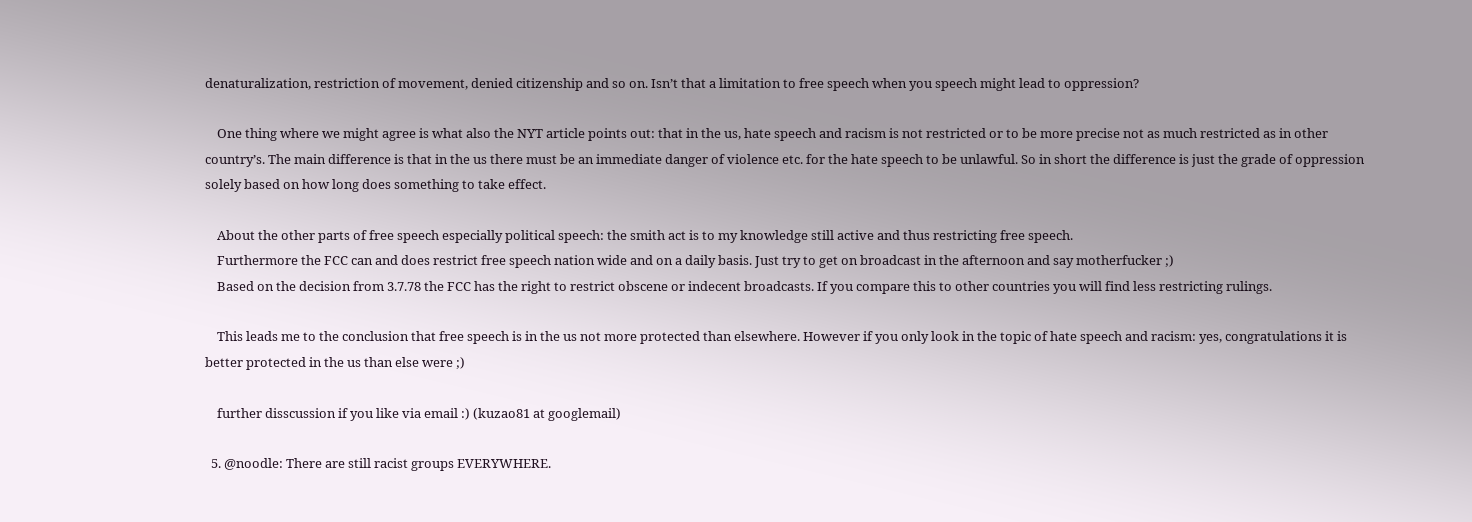denaturalization, restriction of movement, denied citizenship and so on. Isn’t that a limitation to free speech when you speech might lead to oppression?

    One thing where we might agree is what also the NYT article points out: that in the us, hate speech and racism is not restricted or to be more precise not as much restricted as in other country’s. The main difference is that in the us there must be an immediate danger of violence etc. for the hate speech to be unlawful. So in short the difference is just the grade of oppression solely based on how long does something to take effect.

    About the other parts of free speech especially political speech: the smith act is to my knowledge still active and thus restricting free speech.
    Furthermore the FCC can and does restrict free speech nation wide and on a daily basis. Just try to get on broadcast in the afternoon and say motherfucker ;)
    Based on the decision from 3.7.78 the FCC has the right to restrict obscene or indecent broadcasts. If you compare this to other countries you will find less restricting rulings.

    This leads me to the conclusion that free speech is in the us not more protected than elsewhere. However if you only look in the topic of hate speech and racism: yes, congratulations it is better protected in the us than else were ;)

    further disscussion if you like via email :) (kuzao81 at googlemail)

  5. @noodle: There are still racist groups EVERYWHERE.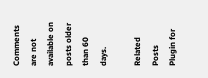Comments are not available on posts older than 60 days.

Related Posts Plugin for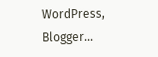WordPress, Blogger...